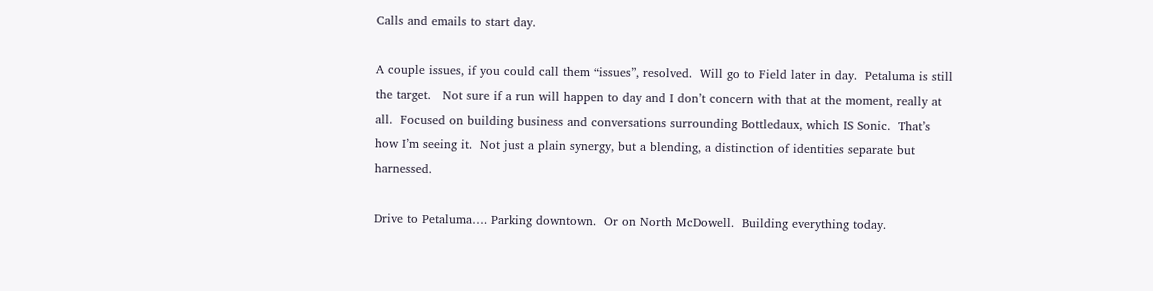Calls and emails to start day.

A couple issues, if you could call them “issues”, resolved.  Will go to Field later in day.  Petaluma is still the target.   Not sure if a run will happen to day and I don’t concern with that at the moment, really at all.  Focused on building business and conversations surrounding Bottledaux, which IS Sonic.  That’s how I’m seeing it.  Not just a plain synergy, but a blending, a distinction of identities separate but harnessed.

Drive to Petaluma…. Parking downtown.  Or on North McDowell.  Building everything today.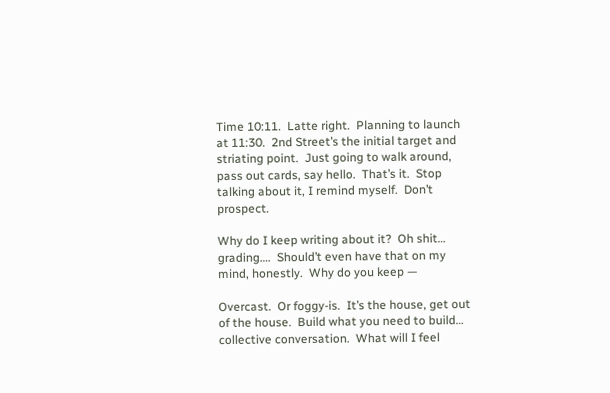Time 10:11.  Latte right.  Planning to launch at 11:30.  2nd Street’s the initial target and striating point.  Just going to walk around, pass out cards, say hello.  That’s it.  Stop talking about it, I remind myself.  Don’t prospect.

Why do I keep writing about it?  Oh shit… grading….  Should’t even have that on my mind, honestly.  Why do you keep —

Overcast.  Or foggy-is.  It’s the house, get out of the house.  Build what you need to build… collective conversation.  What will I feel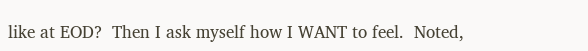like at EOD?  Then I ask myself how I WANT to feel.  Noted,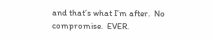and that’s what I’m after.  No compromise.  EVER.